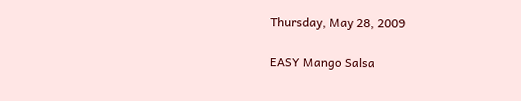Thursday, May 28, 2009

EASY Mango Salsa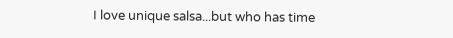I love unique salsa...but who has time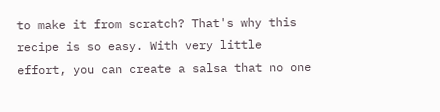to make it from scratch? That's why this recipe is so easy. With very little effort, you can create a salsa that no one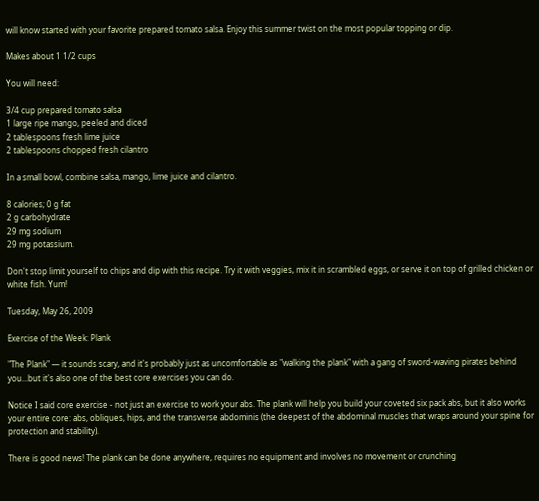will know started with your favorite prepared tomato salsa. Enjoy this summer twist on the most popular topping or dip.

Makes about 1 1/2 cups

You will need:

3/4 cup prepared tomato salsa
1 large ripe mango, peeled and diced
2 tablespoons fresh lime juice
2 tablespoons chopped fresh cilantro

In a small bowl, combine salsa, mango, lime juice and cilantro.

8 calories; 0 g fat
2 g carbohydrate
29 mg sodium
29 mg potassium.

Don't stop limit yourself to chips and dip with this recipe. Try it with veggies, mix it in scrambled eggs, or serve it on top of grilled chicken or white fish. Yum!

Tuesday, May 26, 2009

Exercise of the Week: Plank

"The Plank" — it sounds scary, and it's probably just as uncomfortable as "walking the plank" with a gang of sword-waving pirates behind you...but it's also one of the best core exercises you can do.

Notice I said core exercise - not just an exercise to work your abs. The plank will help you build your coveted six pack abs, but it also works your entire core: abs, obliques, hips, and the transverse abdominis (the deepest of the abdominal muscles that wraps around your spine for protection and stability).

There is good news! The plank can be done anywhere, requires no equipment and involves no movement or crunching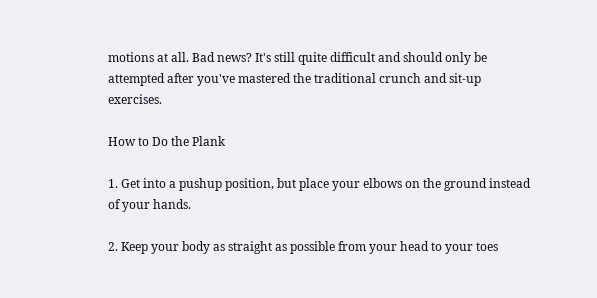motions at all. Bad news? It's still quite difficult and should only be attempted after you've mastered the traditional crunch and sit-up exercises.

How to Do the Plank

1. Get into a pushup position, but place your elbows on the ground instead of your hands.

2. Keep your body as straight as possible from your head to your toes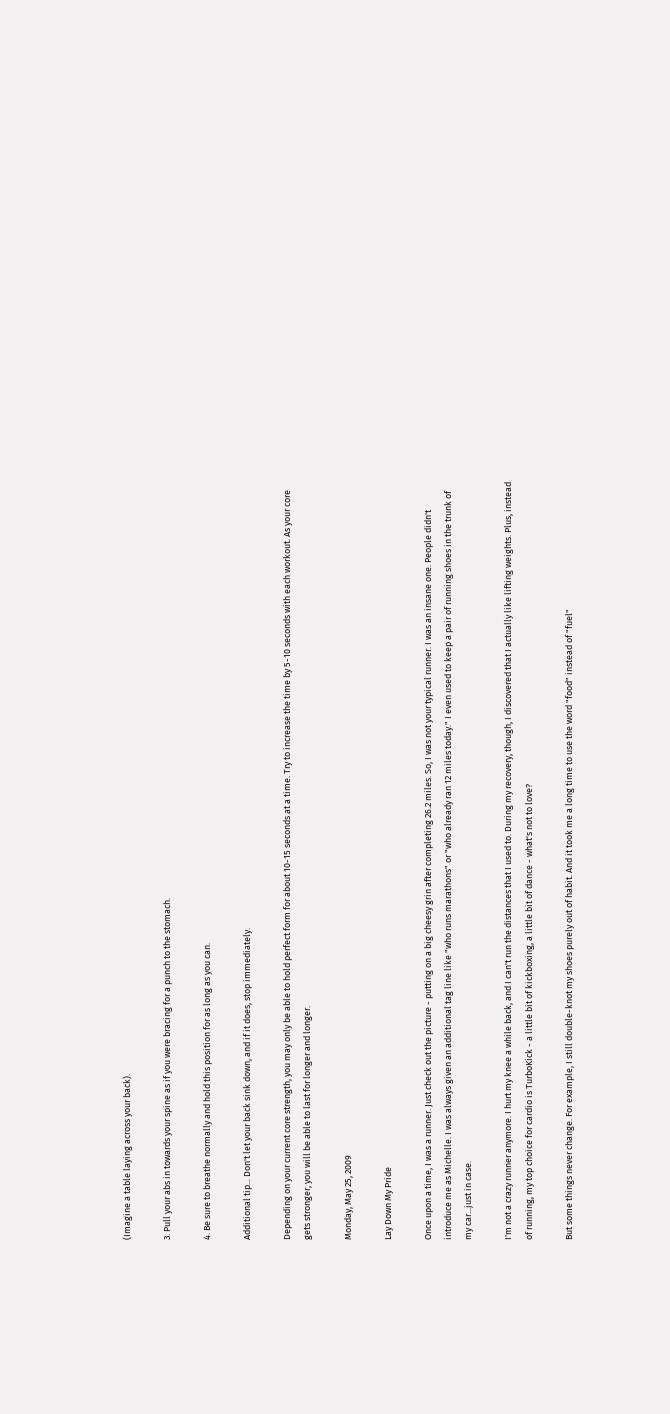(Imagine a table laying across your back).

3. Pull your abs in towards your spine as if you were bracing for a punch to the stomach.

4. Be sure to breathe normally and hold this position for as long as you can.

Additional tip... Don't let your back sink down, and if it does, stop immediately.

Depending on your current core strength, you may only be able to hold perfect form for about 10-15 seconds at a time. Try to increase the time by 5-10 seconds with each workout. As your core gets stronger, you will be able to last for longer and longer.

Monday, May 25, 2009

Lay Down My Pride

Once upon a time, I was a runner. Just check out the picture - putting on a big cheesy grin after completing 26.2 miles. So, I was not your typical runner. I was an insane one. People didn't introduce me as Michelle. I was always given an additional tag line like "who runs marathons" or "who already ran 12 miles today." I even used to keep a pair of running shoes in the trunk of my car...just in case.

I'm not a crazy runner anymore. I hurt my knee a while back, and I can't run the distances that I used to. During my recovery, though, I discovered that I actually like lifting weights. Plus, instead of running, my top choice for cardio is TurboKick - a little bit of kickboxing, a little bit of dance - what's not to love?

But some things never change. For example, I still double-knot my shoes purely out of habit. And it took me a long time to use the word "food" instead of "fuel"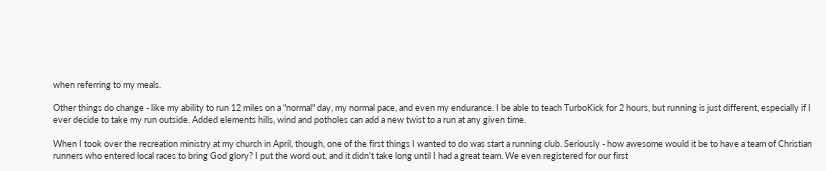when referring to my meals.

Other things do change - like my ability to run 12 miles on a "normal" day, my normal pace, and even my endurance. I be able to teach TurboKick for 2 hours, but running is just different, especially if I ever decide to take my run outside. Added elements hills, wind and potholes can add a new twist to a run at any given time.

When I took over the recreation ministry at my church in April, though, one of the first things I wanted to do was start a running club. Seriously - how awesome would it be to have a team of Christian runners who entered local races to bring God glory? I put the word out, and it didn't take long until I had a great team. We even registered for our first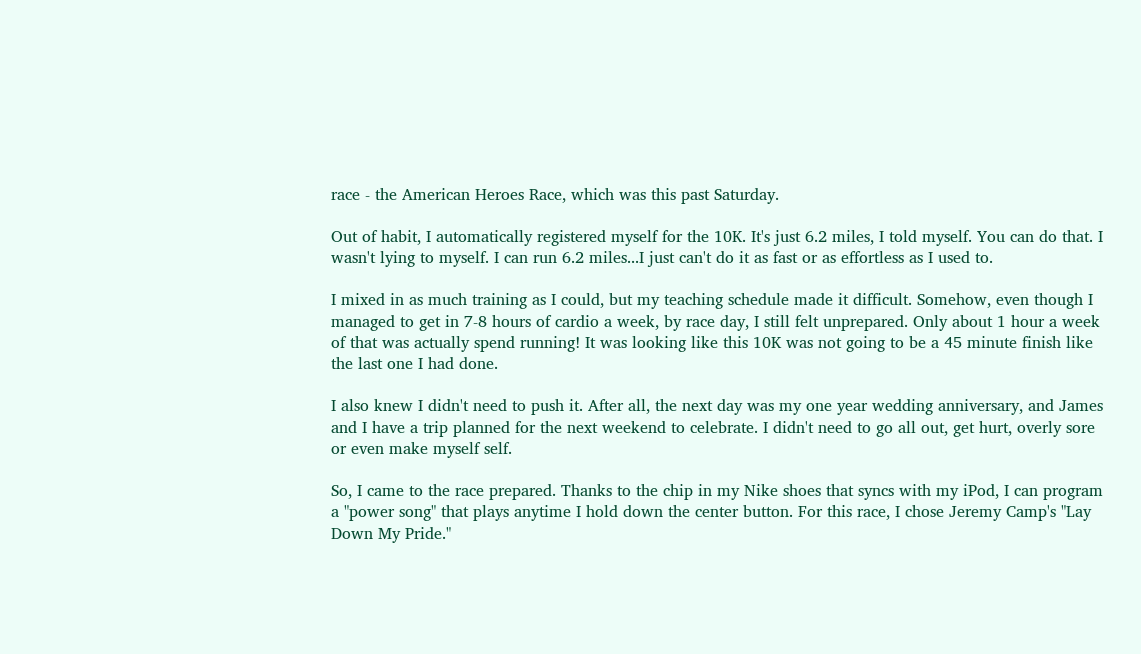race - the American Heroes Race, which was this past Saturday.

Out of habit, I automatically registered myself for the 10K. It's just 6.2 miles, I told myself. You can do that. I wasn't lying to myself. I can run 6.2 miles...I just can't do it as fast or as effortless as I used to.

I mixed in as much training as I could, but my teaching schedule made it difficult. Somehow, even though I managed to get in 7-8 hours of cardio a week, by race day, I still felt unprepared. Only about 1 hour a week of that was actually spend running! It was looking like this 10K was not going to be a 45 minute finish like the last one I had done.

I also knew I didn't need to push it. After all, the next day was my one year wedding anniversary, and James and I have a trip planned for the next weekend to celebrate. I didn't need to go all out, get hurt, overly sore or even make myself self.

So, I came to the race prepared. Thanks to the chip in my Nike shoes that syncs with my iPod, I can program a "power song" that plays anytime I hold down the center button. For this race, I chose Jeremy Camp's "Lay Down My Pride."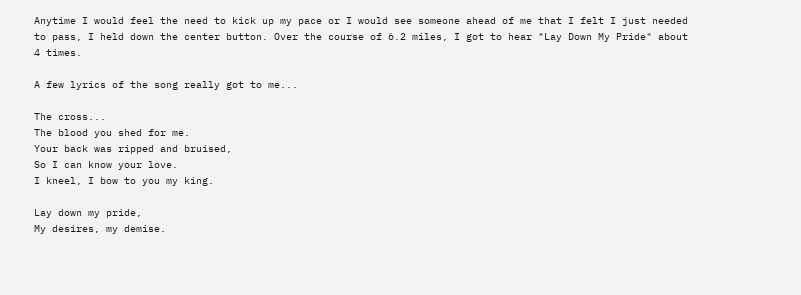Anytime I would feel the need to kick up my pace or I would see someone ahead of me that I felt I just needed to pass, I held down the center button. Over the course of 6.2 miles, I got to hear "Lay Down My Pride" about 4 times.

A few lyrics of the song really got to me...

The cross...
The blood you shed for me.
Your back was ripped and bruised,
So I can know your love.
I kneel, I bow to you my king.

Lay down my pride,
My desires, my demise.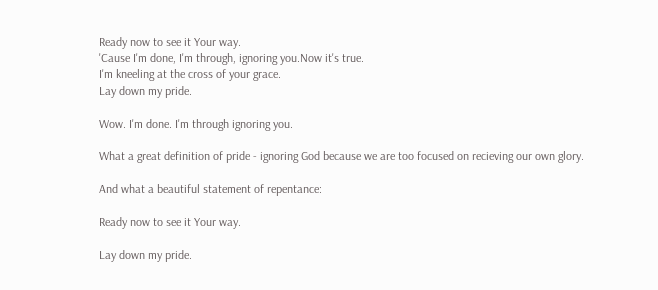Ready now to see it Your way.
'Cause I'm done, I'm through, ignoring you.Now it's true.
I'm kneeling at the cross of your grace.
Lay down my pride.

Wow. I'm done. I'm through ignoring you.

What a great definition of pride - ignoring God because we are too focused on recieving our own glory.

And what a beautiful statement of repentance:

Ready now to see it Your way.

Lay down my pride.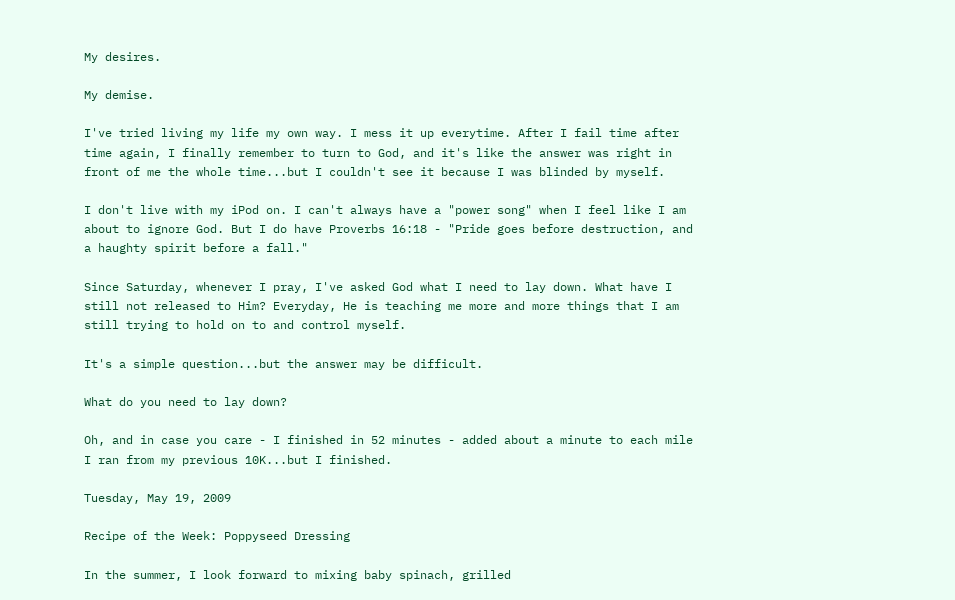My desires.

My demise.

I've tried living my life my own way. I mess it up everytime. After I fail time after time again, I finally remember to turn to God, and it's like the answer was right in front of me the whole time...but I couldn't see it because I was blinded by myself.

I don't live with my iPod on. I can't always have a "power song" when I feel like I am about to ignore God. But I do have Proverbs 16:18 - "Pride goes before destruction, and a haughty spirit before a fall."

Since Saturday, whenever I pray, I've asked God what I need to lay down. What have I still not released to Him? Everyday, He is teaching me more and more things that I am still trying to hold on to and control myself.

It's a simple question...but the answer may be difficult.

What do you need to lay down?

Oh, and in case you care - I finished in 52 minutes - added about a minute to each mile I ran from my previous 10K...but I finished.

Tuesday, May 19, 2009

Recipe of the Week: Poppyseed Dressing

In the summer, I look forward to mixing baby spinach, grilled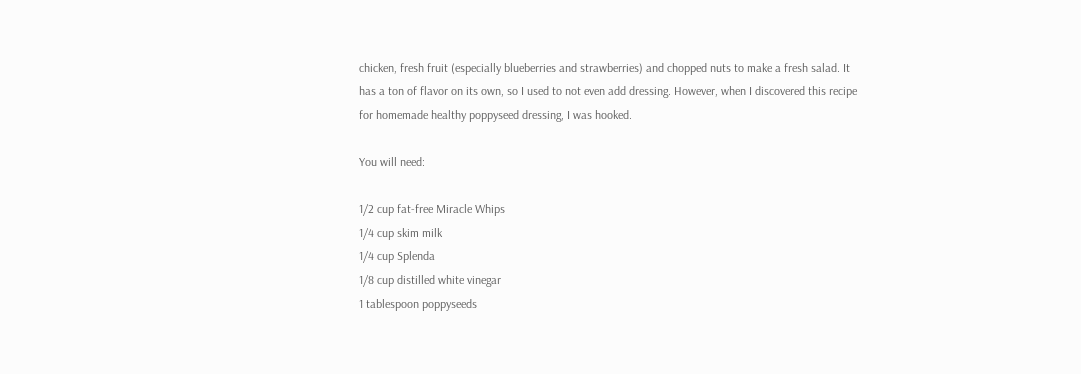chicken, fresh fruit (especially blueberries and strawberries) and chopped nuts to make a fresh salad. It has a ton of flavor on its own, so I used to not even add dressing. However, when I discovered this recipe for homemade healthy poppyseed dressing, I was hooked.

You will need:

1/2 cup fat-free Miracle Whips
1/4 cup skim milk
1/4 cup Splenda
1/8 cup distilled white vinegar
1 tablespoon poppyseeds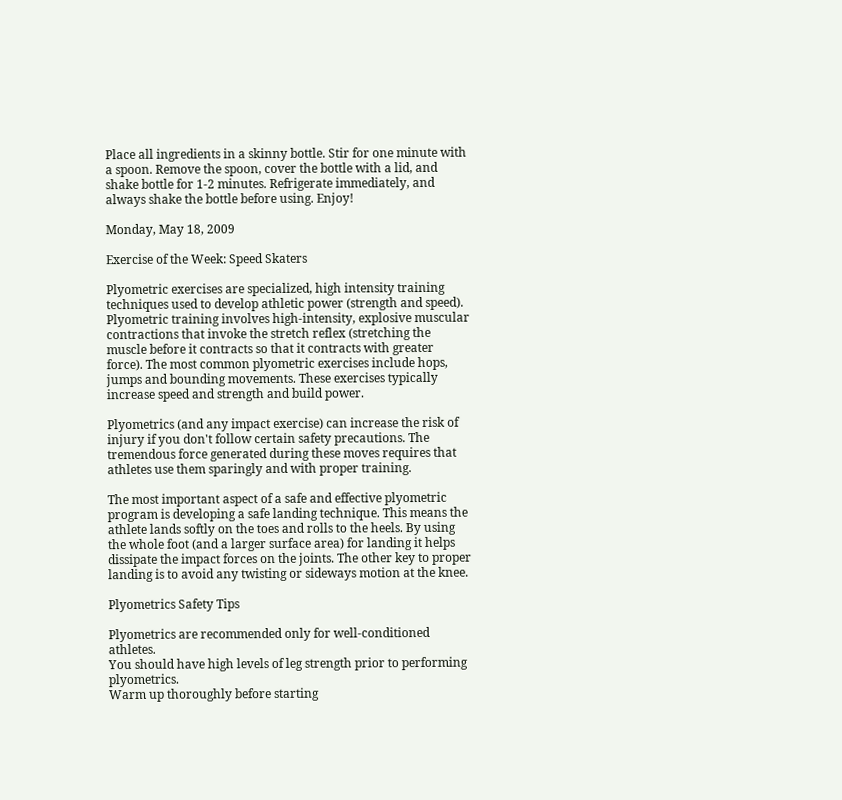Place all ingredients in a skinny bottle. Stir for one minute with a spoon. Remove the spoon, cover the bottle with a lid, and shake bottle for 1-2 minutes. Refrigerate immediately, and always shake the bottle before using. Enjoy!

Monday, May 18, 2009

Exercise of the Week: Speed Skaters

Plyometric exercises are specialized, high intensity training techniques used to develop athletic power (strength and speed). Plyometric training involves high-intensity, explosive muscular contractions that invoke the stretch reflex (stretching the muscle before it contracts so that it contracts with greater force). The most common plyometric exercises include hops, jumps and bounding movements. These exercises typically increase speed and strength and build power.

Plyometrics (and any impact exercise) can increase the risk of injury if you don't follow certain safety precautions. The tremendous force generated during these moves requires that athletes use them sparingly and with proper training.

The most important aspect of a safe and effective plyometric program is developing a safe landing technique. This means the athlete lands softly on the toes and rolls to the heels. By using the whole foot (and a larger surface area) for landing it helps dissipate the impact forces on the joints. The other key to proper landing is to avoid any twisting or sideways motion at the knee.

Plyometrics Safety Tips

Plyometrics are recommended only for well-conditioned athletes.
You should have high levels of leg strength prior to performing plyometrics.
Warm up thoroughly before starting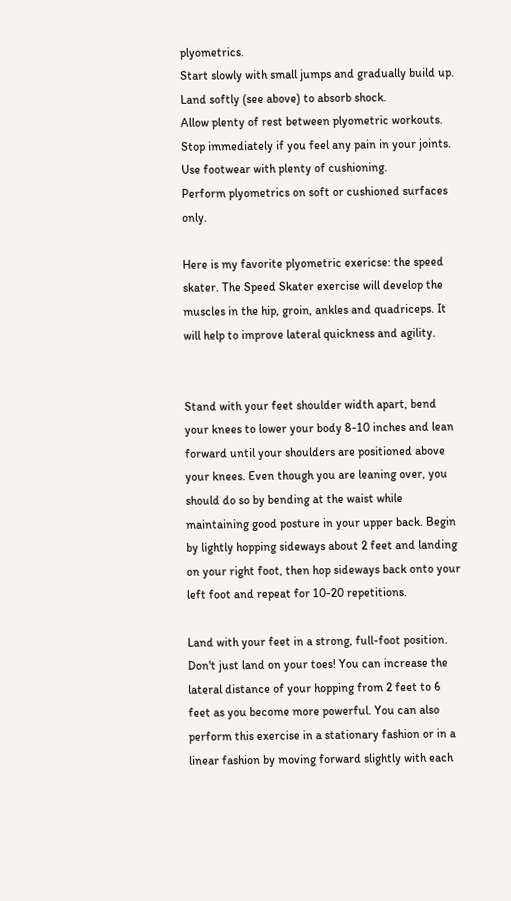plyometrics.
Start slowly with small jumps and gradually build up.
Land softly (see above) to absorb shock.
Allow plenty of rest between plyometric workouts.
Stop immediately if you feel any pain in your joints.
Use footwear with plenty of cushioning.
Perform plyometrics on soft or cushioned surfaces only.

Here is my favorite plyometric exericse: the speed skater. The Speed Skater exercise will develop the muscles in the hip, groin, ankles and quadriceps. It will help to improve lateral quickness and agility.


Stand with your feet shoulder width apart, bend your knees to lower your body 8-10 inches and lean forward until your shoulders are positioned above your knees. Even though you are leaning over, you should do so by bending at the waist while maintaining good posture in your upper back. Begin by lightly hopping sideways about 2 feet and landing on your right foot, then hop sideways back onto your left foot and repeat for 10-20 repetitions.

Land with your feet in a strong, full-foot position. Don't just land on your toes! You can increase the lateral distance of your hopping from 2 feet to 6 feet as you become more powerful. You can also perform this exercise in a stationary fashion or in a linear fashion by moving forward slightly with each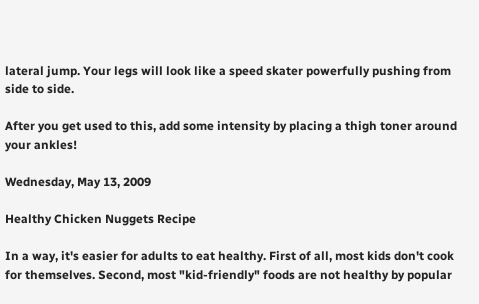lateral jump. Your legs will look like a speed skater powerfully pushing from side to side.

After you get used to this, add some intensity by placing a thigh toner around your ankles!

Wednesday, May 13, 2009

Healthy Chicken Nuggets Recipe

In a way, it's easier for adults to eat healthy. First of all, most kids don't cook for themselves. Second, most "kid-friendly" foods are not healthy by popular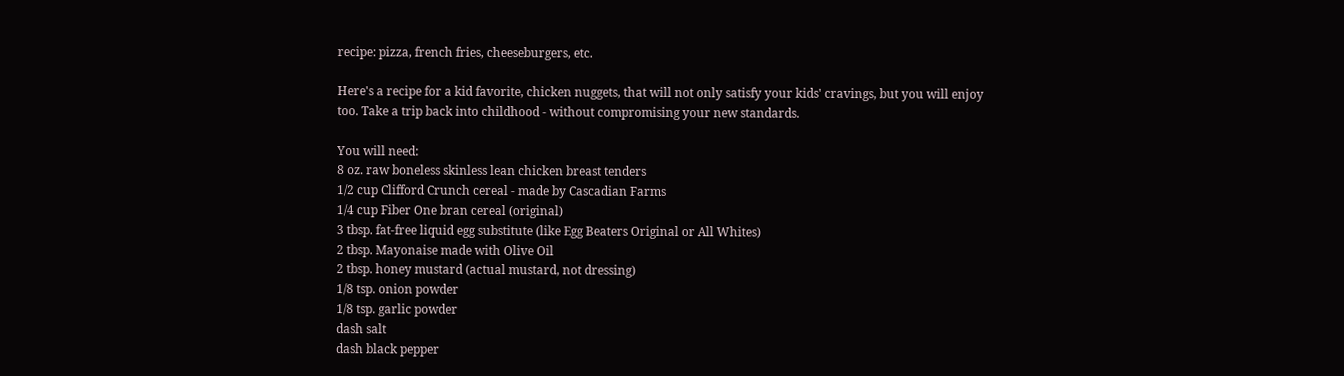recipe: pizza, french fries, cheeseburgers, etc.

Here's a recipe for a kid favorite, chicken nuggets, that will not only satisfy your kids' cravings, but you will enjoy too. Take a trip back into childhood - without compromising your new standards.

You will need:
8 oz. raw boneless skinless lean chicken breast tenders
1/2 cup Clifford Crunch cereal - made by Cascadian Farms
1/4 cup Fiber One bran cereal (original)
3 tbsp. fat-free liquid egg substitute (like Egg Beaters Original or All Whites)
2 tbsp. Mayonaise made with Olive Oil
2 tbsp. honey mustard (actual mustard, not dressing)
1/8 tsp. onion powder
1/8 tsp. garlic powder
dash salt
dash black pepper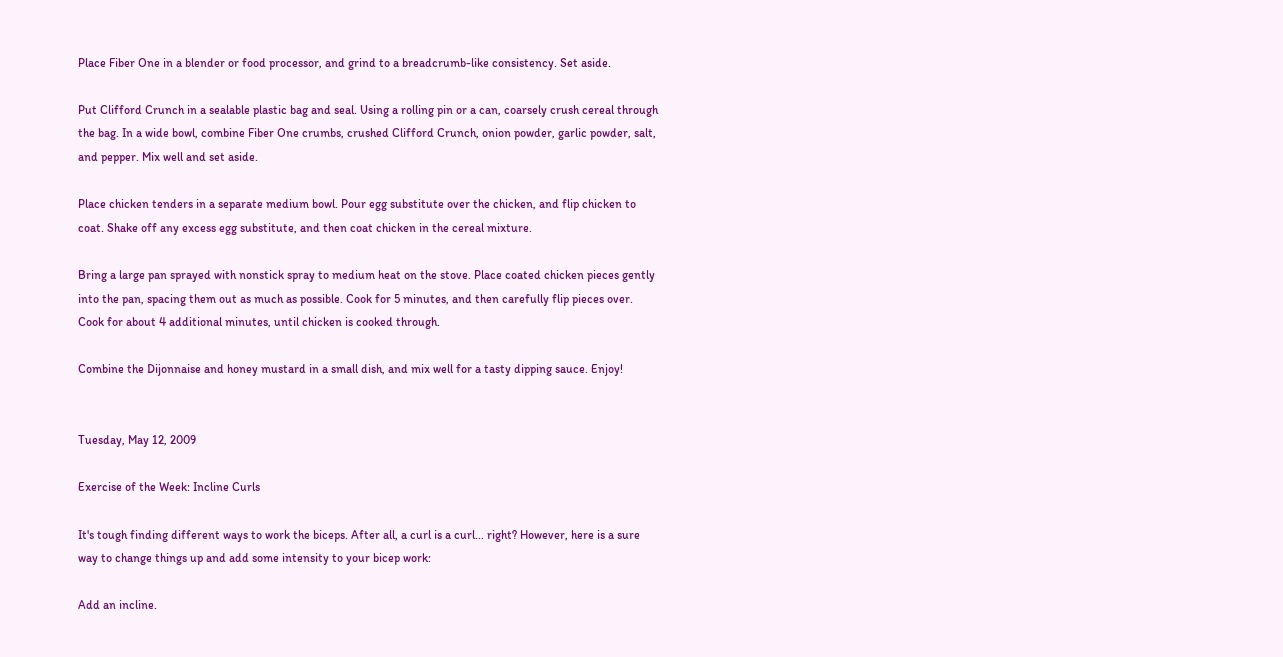Place Fiber One in a blender or food processor, and grind to a breadcrumb-like consistency. Set aside.

Put Clifford Crunch in a sealable plastic bag and seal. Using a rolling pin or a can, coarsely crush cereal through the bag. In a wide bowl, combine Fiber One crumbs, crushed Clifford Crunch, onion powder, garlic powder, salt, and pepper. Mix well and set aside.

Place chicken tenders in a separate medium bowl. Pour egg substitute over the chicken, and flip chicken to coat. Shake off any excess egg substitute, and then coat chicken in the cereal mixture.

Bring a large pan sprayed with nonstick spray to medium heat on the stove. Place coated chicken pieces gently into the pan, spacing them out as much as possible. Cook for 5 minutes, and then carefully flip pieces over. Cook for about 4 additional minutes, until chicken is cooked through.

Combine the Dijonnaise and honey mustard in a small dish, and mix well for a tasty dipping sauce. Enjoy!


Tuesday, May 12, 2009

Exercise of the Week: Incline Curls

It's tough finding different ways to work the biceps. After all, a curl is a curl... right? However, here is a sure way to change things up and add some intensity to your bicep work:

Add an incline.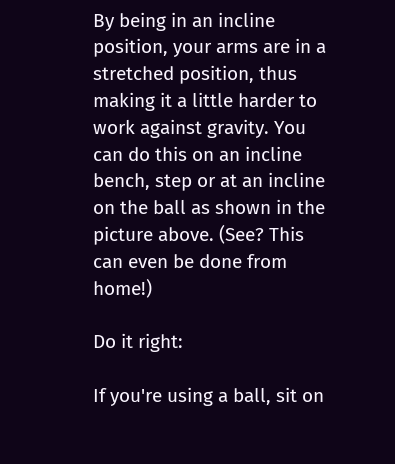By being in an incline position, your arms are in a stretched position, thus making it a little harder to work against gravity. You can do this on an incline bench, step or at an incline on the ball as shown in the picture above. (See? This can even be done from home!)

Do it right:

If you're using a ball, sit on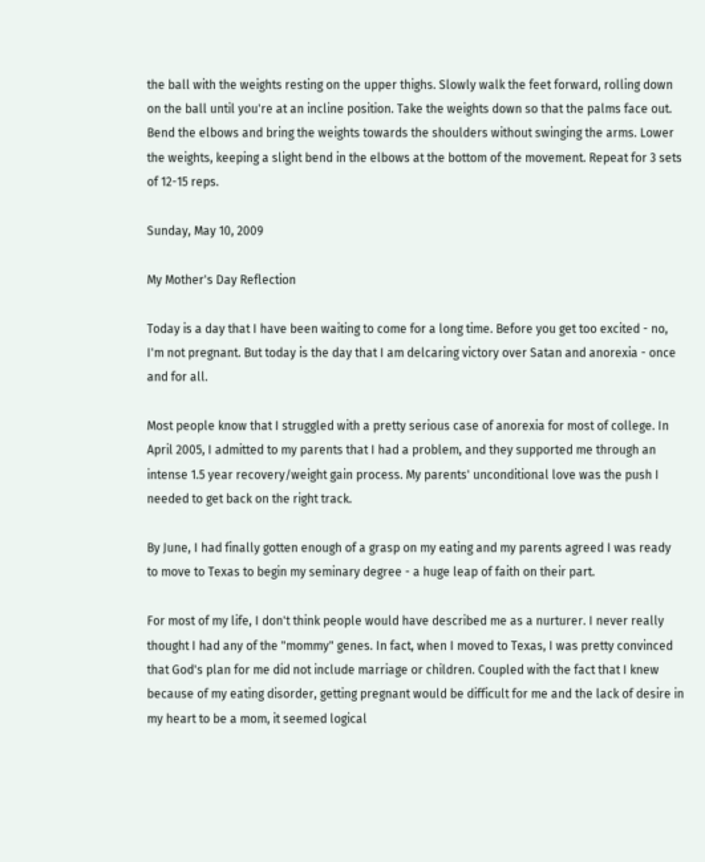the ball with the weights resting on the upper thighs. Slowly walk the feet forward, rolling down on the ball until you're at an incline position. Take the weights down so that the palms face out. Bend the elbows and bring the weights towards the shoulders without swinging the arms. Lower the weights, keeping a slight bend in the elbows at the bottom of the movement. Repeat for 3 sets of 12-15 reps.

Sunday, May 10, 2009

My Mother's Day Reflection

Today is a day that I have been waiting to come for a long time. Before you get too excited - no, I'm not pregnant. But today is the day that I am delcaring victory over Satan and anorexia - once and for all.

Most people know that I struggled with a pretty serious case of anorexia for most of college. In April 2005, I admitted to my parents that I had a problem, and they supported me through an intense 1.5 year recovery/weight gain process. My parents' unconditional love was the push I needed to get back on the right track.

By June, I had finally gotten enough of a grasp on my eating and my parents agreed I was ready to move to Texas to begin my seminary degree - a huge leap of faith on their part.

For most of my life, I don't think people would have described me as a nurturer. I never really thought I had any of the "mommy" genes. In fact, when I moved to Texas, I was pretty convinced that God's plan for me did not include marriage or children. Coupled with the fact that I knew because of my eating disorder, getting pregnant would be difficult for me and the lack of desire in my heart to be a mom, it seemed logical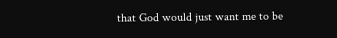that God would just want me to be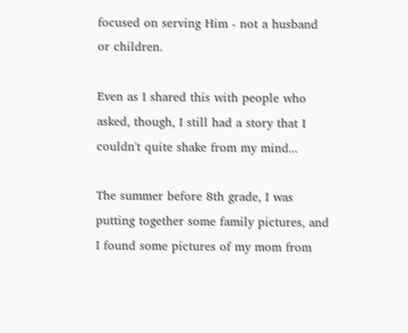focused on serving Him - not a husband or children.

Even as I shared this with people who asked, though, I still had a story that I couldn't quite shake from my mind...

The summer before 8th grade, I was putting together some family pictures, and I found some pictures of my mom from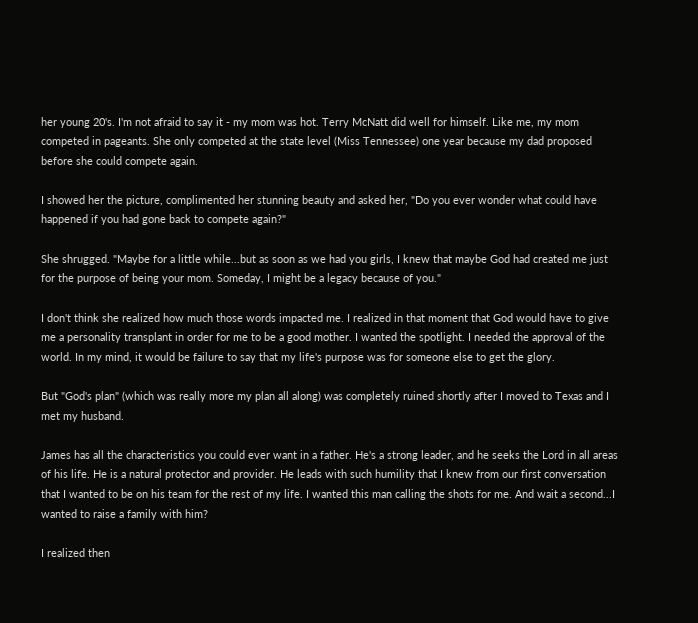her young 20's. I'm not afraid to say it - my mom was hot. Terry McNatt did well for himself. Like me, my mom competed in pageants. She only competed at the state level (Miss Tennessee) one year because my dad proposed before she could compete again.

I showed her the picture, complimented her stunning beauty and asked her, "Do you ever wonder what could have happened if you had gone back to compete again?"

She shrugged. "Maybe for a little while...but as soon as we had you girls, I knew that maybe God had created me just for the purpose of being your mom. Someday, I might be a legacy because of you."

I don't think she realized how much those words impacted me. I realized in that moment that God would have to give me a personality transplant in order for me to be a good mother. I wanted the spotlight. I needed the approval of the world. In my mind, it would be failure to say that my life's purpose was for someone else to get the glory.

But "God's plan" (which was really more my plan all along) was completely ruined shortly after I moved to Texas and I met my husband.

James has all the characteristics you could ever want in a father. He's a strong leader, and he seeks the Lord in all areas of his life. He is a natural protector and provider. He leads with such humility that I knew from our first conversation that I wanted to be on his team for the rest of my life. I wanted this man calling the shots for me. And wait a second...I wanted to raise a family with him?

I realized then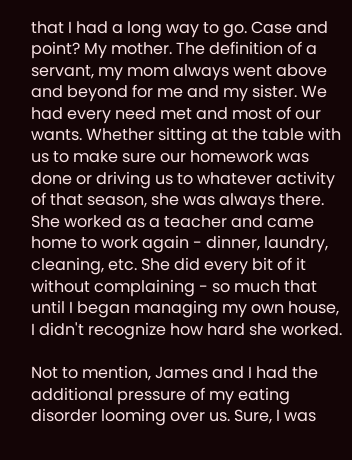that I had a long way to go. Case and point? My mother. The definition of a servant, my mom always went above and beyond for me and my sister. We had every need met and most of our wants. Whether sitting at the table with us to make sure our homework was done or driving us to whatever activity of that season, she was always there. She worked as a teacher and came home to work again - dinner, laundry, cleaning, etc. She did every bit of it without complaining - so much that until I began managing my own house, I didn't recognize how hard she worked.

Not to mention, James and I had the additional pressure of my eating disorder looming over us. Sure, I was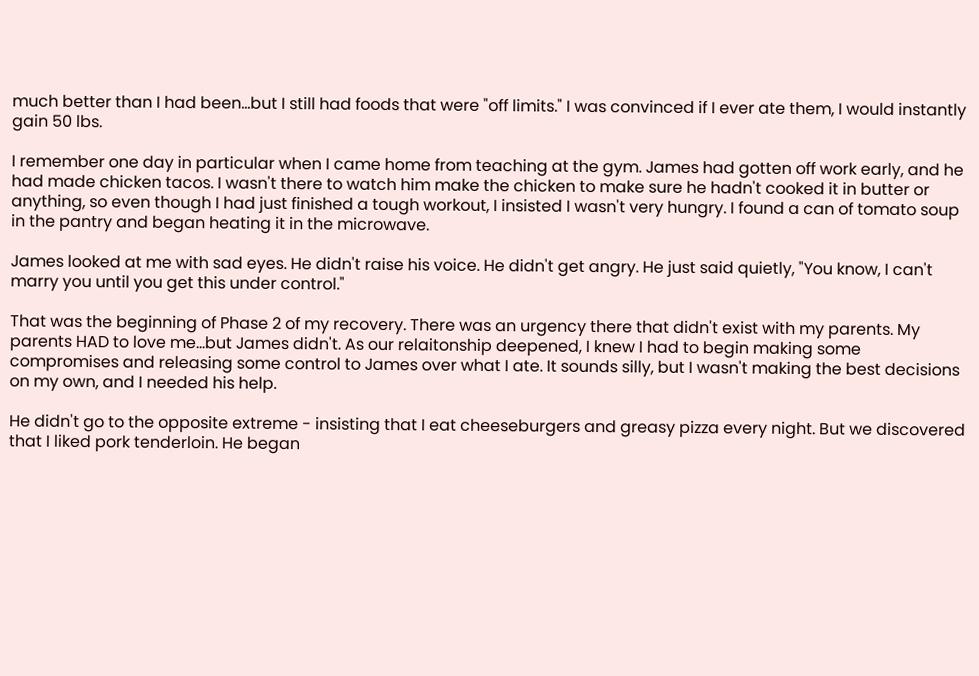much better than I had been...but I still had foods that were "off limits." I was convinced if I ever ate them, I would instantly gain 50 lbs.

I remember one day in particular when I came home from teaching at the gym. James had gotten off work early, and he had made chicken tacos. I wasn't there to watch him make the chicken to make sure he hadn't cooked it in butter or anything, so even though I had just finished a tough workout, I insisted I wasn't very hungry. I found a can of tomato soup in the pantry and began heating it in the microwave.

James looked at me with sad eyes. He didn't raise his voice. He didn't get angry. He just said quietly, "You know, I can't marry you until you get this under control."

That was the beginning of Phase 2 of my recovery. There was an urgency there that didn't exist with my parents. My parents HAD to love me...but James didn't. As our relaitonship deepened, I knew I had to begin making some compromises and releasing some control to James over what I ate. It sounds silly, but I wasn't making the best decisions on my own, and I needed his help.

He didn't go to the opposite extreme - insisting that I eat cheeseburgers and greasy pizza every night. But we discovered that I liked pork tenderloin. He began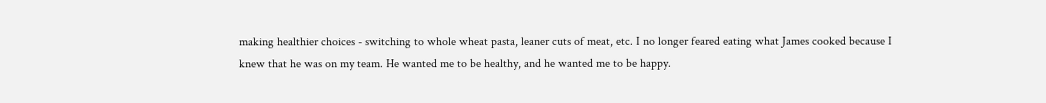making healthier choices - switching to whole wheat pasta, leaner cuts of meat, etc. I no longer feared eating what James cooked because I knew that he was on my team. He wanted me to be healthy, and he wanted me to be happy.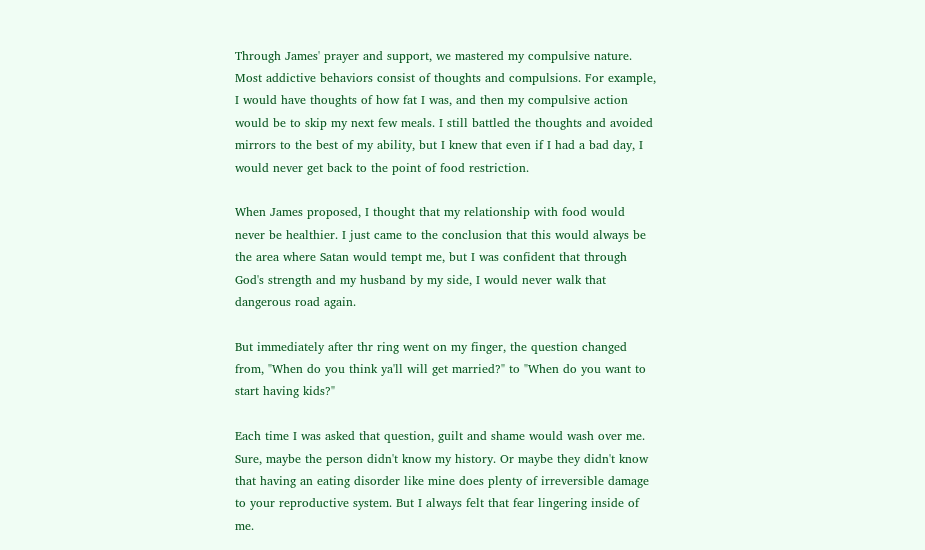Through James' prayer and support, we mastered my compulsive nature. Most addictive behaviors consist of thoughts and compulsions. For example, I would have thoughts of how fat I was, and then my compulsive action would be to skip my next few meals. I still battled the thoughts and avoided mirrors to the best of my ability, but I knew that even if I had a bad day, I would never get back to the point of food restriction.

When James proposed, I thought that my relationship with food would never be healthier. I just came to the conclusion that this would always be the area where Satan would tempt me, but I was confident that through God's strength and my husband by my side, I would never walk that dangerous road again.

But immediately after thr ring went on my finger, the question changed from, "When do you think ya'll will get married?" to "When do you want to start having kids?"

Each time I was asked that question, guilt and shame would wash over me. Sure, maybe the person didn't know my history. Or maybe they didn't know that having an eating disorder like mine does plenty of irreversible damage to your reproductive system. But I always felt that fear lingering inside of me.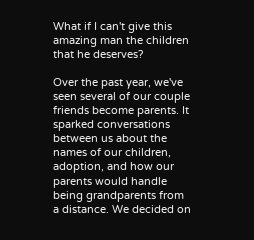What if I can't give this amazing man the children that he deserves?

Over the past year, we've seen several of our couple friends become parents. It sparked conversations between us about the names of our children, adoption, and how our parents would handle being grandparents from a distance. We decided on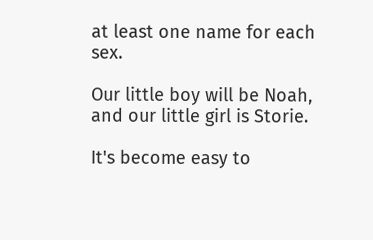at least one name for each sex.

Our little boy will be Noah, and our little girl is Storie.

It's become easy to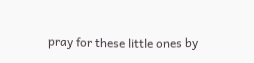pray for these little ones by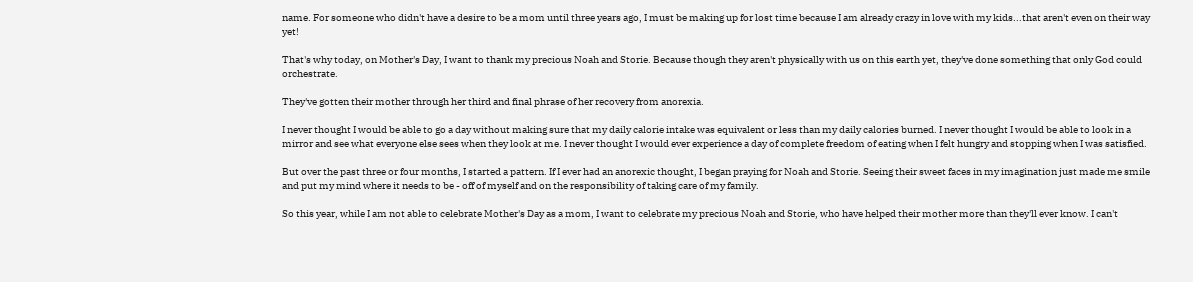name. For someone who didn't have a desire to be a mom until three years ago, I must be making up for lost time because I am already crazy in love with my kids...that aren't even on their way yet!

That's why today, on Mother's Day, I want to thank my precious Noah and Storie. Because though they aren't physically with us on this earth yet, they've done something that only God could orchestrate.

They've gotten their mother through her third and final phrase of her recovery from anorexia.

I never thought I would be able to go a day without making sure that my daily calorie intake was equivalent or less than my daily calories burned. I never thought I would be able to look in a mirror and see what everyone else sees when they look at me. I never thought I would ever experience a day of complete freedom of eating when I felt hungry and stopping when I was satisfied.

But over the past three or four months, I started a pattern. If I ever had an anorexic thought, I began praying for Noah and Storie. Seeing their sweet faces in my imagination just made me smile and put my mind where it needs to be - off of myself and on the responsibility of taking care of my family.

So this year, while I am not able to celebrate Mother's Day as a mom, I want to celebrate my precious Noah and Storie, who have helped their mother more than they'll ever know. I can't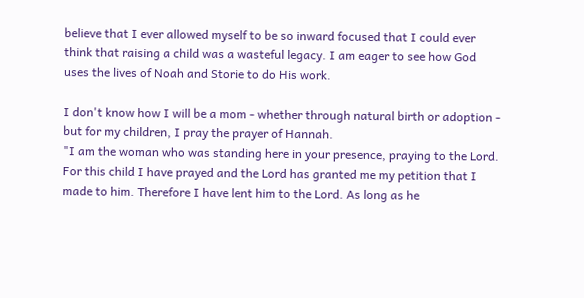believe that I ever allowed myself to be so inward focused that I could ever think that raising a child was a wasteful legacy. I am eager to see how God uses the lives of Noah and Storie to do His work.

I don't know how I will be a mom - whether through natural birth or adoption - but for my children, I pray the prayer of Hannah.
"I am the woman who was standing here in your presence, praying to the Lord. For this child I have prayed and the Lord has granted me my petition that I made to him. Therefore I have lent him to the Lord. As long as he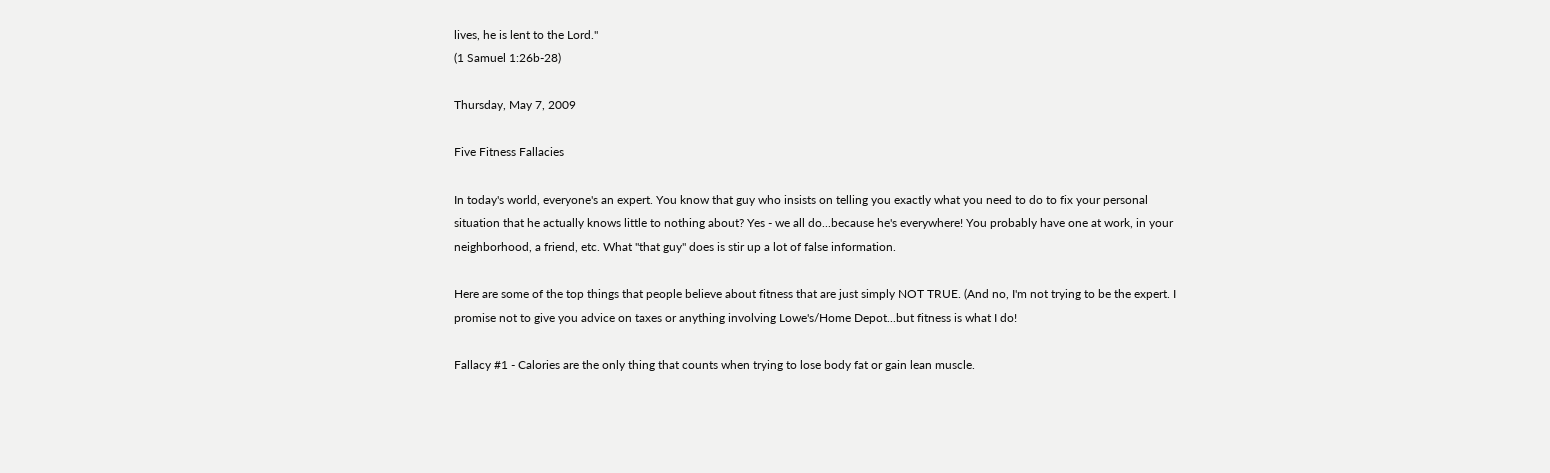lives, he is lent to the Lord."
(1 Samuel 1:26b-28)

Thursday, May 7, 2009

Five Fitness Fallacies

In today's world, everyone's an expert. You know that guy who insists on telling you exactly what you need to do to fix your personal situation that he actually knows little to nothing about? Yes - we all do...because he's everywhere! You probably have one at work, in your neighborhood, a friend, etc. What "that guy" does is stir up a lot of false information.

Here are some of the top things that people believe about fitness that are just simply NOT TRUE. (And no, I'm not trying to be the expert. I promise not to give you advice on taxes or anything involving Lowe's/Home Depot...but fitness is what I do!

Fallacy #1 - Calories are the only thing that counts when trying to lose body fat or gain lean muscle.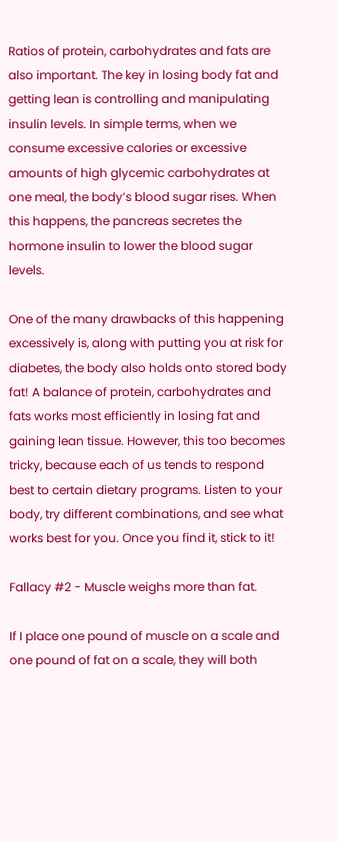Ratios of protein, carbohydrates and fats are also important. The key in losing body fat and getting lean is controlling and manipulating insulin levels. In simple terms, when we consume excessive calories or excessive amounts of high glycemic carbohydrates at one meal, the body’s blood sugar rises. When this happens, the pancreas secretes the hormone insulin to lower the blood sugar levels.

One of the many drawbacks of this happening excessively is, along with putting you at risk for diabetes, the body also holds onto stored body fat! A balance of protein, carbohydrates and fats works most efficiently in losing fat and gaining lean tissue. However, this too becomes tricky, because each of us tends to respond best to certain dietary programs. Listen to your body, try different combinations, and see what works best for you. Once you find it, stick to it!

Fallacy #2 - Muscle weighs more than fat.

If I place one pound of muscle on a scale and one pound of fat on a scale, they will both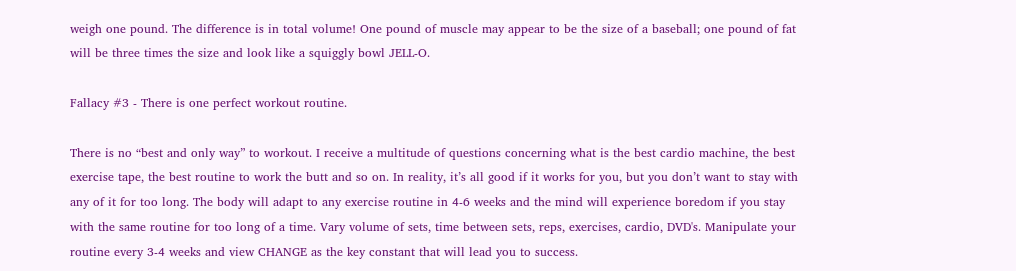weigh one pound. The difference is in total volume! One pound of muscle may appear to be the size of a baseball; one pound of fat will be three times the size and look like a squiggly bowl JELL-O.

Fallacy #3 - There is one perfect workout routine.

There is no “best and only way” to workout. I receive a multitude of questions concerning what is the best cardio machine, the best exercise tape, the best routine to work the butt and so on. In reality, it’s all good if it works for you, but you don’t want to stay with any of it for too long. The body will adapt to any exercise routine in 4-6 weeks and the mind will experience boredom if you stay with the same routine for too long of a time. Vary volume of sets, time between sets, reps, exercises, cardio, DVD's. Manipulate your routine every 3-4 weeks and view CHANGE as the key constant that will lead you to success.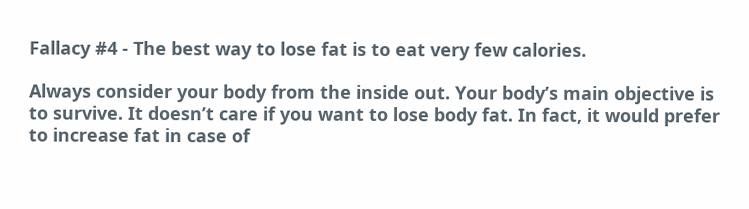Fallacy #4 - The best way to lose fat is to eat very few calories.

Always consider your body from the inside out. Your body’s main objective is to survive. It doesn’t care if you want to lose body fat. In fact, it would prefer to increase fat in case of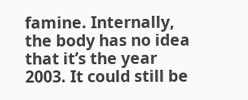famine. Internally, the body has no idea that it’s the year 2003. It could still be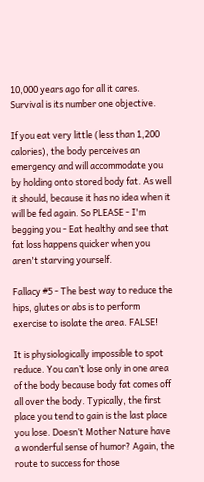10,000 years ago for all it cares. Survival is its number one objective.

If you eat very little (less than 1,200 calories), the body perceives an emergency and will accommodate you by holding onto stored body fat. As well it should, because it has no idea when it will be fed again. So PLEASE - I'm begging you - Eat healthy and see that fat loss happens quicker when you aren't starving yourself.

Fallacy #5 - The best way to reduce the hips, glutes or abs is to perform exercise to isolate the area. FALSE!

It is physiologically impossible to spot reduce. You can’t lose only in one area of the body because body fat comes off all over the body. Typically, the first place you tend to gain is the last place you lose. Doesn’t Mother Nature have a wonderful sense of humor? Again, the route to success for those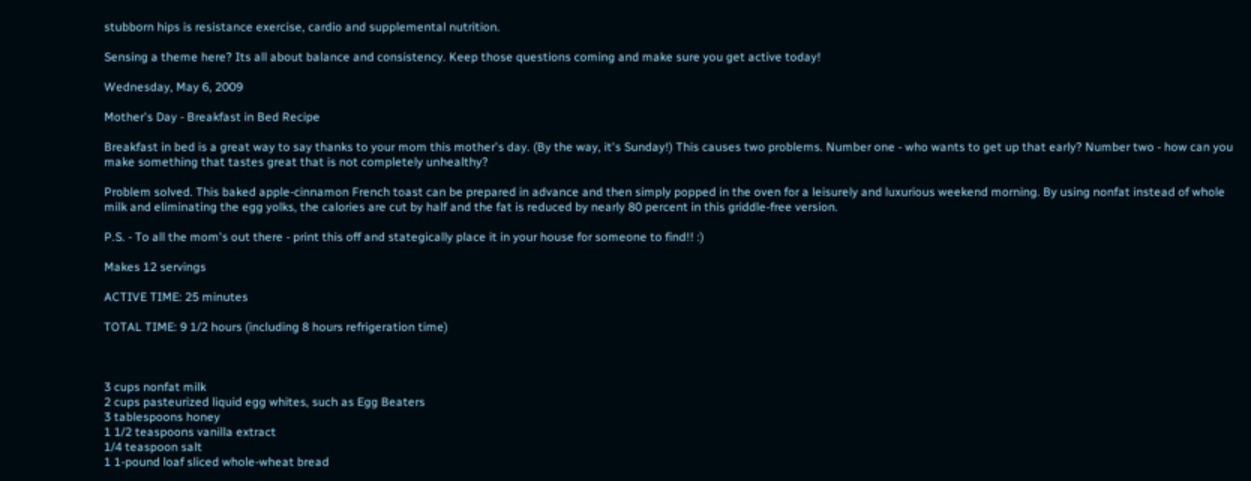stubborn hips is resistance exercise, cardio and supplemental nutrition.

Sensing a theme here? Its all about balance and consistency. Keep those questions coming and make sure you get active today!

Wednesday, May 6, 2009

Mother's Day - Breakfast in Bed Recipe

Breakfast in bed is a great way to say thanks to your mom this mother's day. (By the way, it's Sunday!) This causes two problems. Number one - who wants to get up that early? Number two - how can you make something that tastes great that is not completely unhealthy?

Problem solved. This baked apple-cinnamon French toast can be prepared in advance and then simply popped in the oven for a leisurely and luxurious weekend morning. By using nonfat instead of whole milk and eliminating the egg yolks, the calories are cut by half and the fat is reduced by nearly 80 percent in this griddle-free version.

P.S. - To all the mom's out there - print this off and stategically place it in your house for someone to find!! :)

Makes 12 servings

ACTIVE TIME: 25 minutes

TOTAL TIME: 9 1/2 hours (including 8 hours refrigeration time)



3 cups nonfat milk
2 cups pasteurized liquid egg whites, such as Egg Beaters
3 tablespoons honey
1 1/2 teaspoons vanilla extract
1/4 teaspoon salt
1 1-pound loaf sliced whole-wheat bread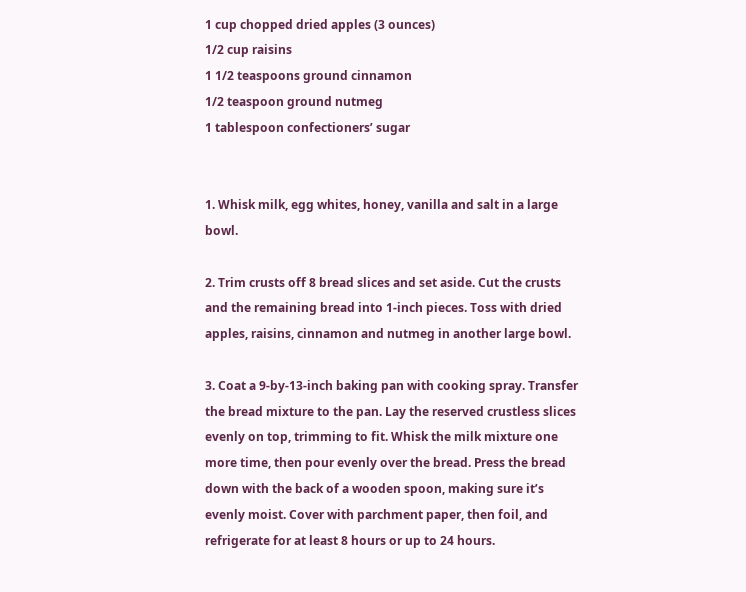1 cup chopped dried apples (3 ounces)
1/2 cup raisins
1 1/2 teaspoons ground cinnamon
1/2 teaspoon ground nutmeg
1 tablespoon confectioners’ sugar


1. Whisk milk, egg whites, honey, vanilla and salt in a large bowl.

2. Trim crusts off 8 bread slices and set aside. Cut the crusts and the remaining bread into 1-inch pieces. Toss with dried apples, raisins, cinnamon and nutmeg in another large bowl.

3. Coat a 9-by-13-inch baking pan with cooking spray. Transfer the bread mixture to the pan. Lay the reserved crustless slices evenly on top, trimming to fit. Whisk the milk mixture one more time, then pour evenly over the bread. Press the bread down with the back of a wooden spoon, making sure it’s evenly moist. Cover with parchment paper, then foil, and refrigerate for at least 8 hours or up to 24 hours.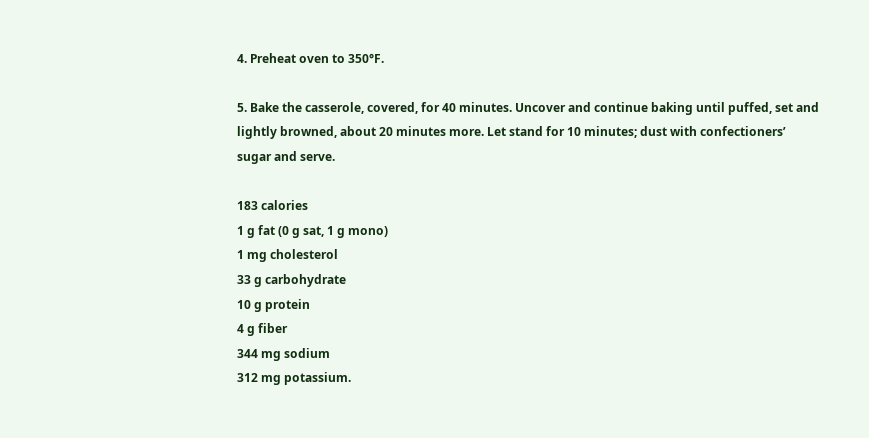4. Preheat oven to 350°F.

5. Bake the casserole, covered, for 40 minutes. Uncover and continue baking until puffed, set and lightly browned, about 20 minutes more. Let stand for 10 minutes; dust with confectioners’ sugar and serve.

183 calories
1 g fat (0 g sat, 1 g mono)
1 mg cholesterol
33 g carbohydrate
10 g protein
4 g fiber
344 mg sodium
312 mg potassium.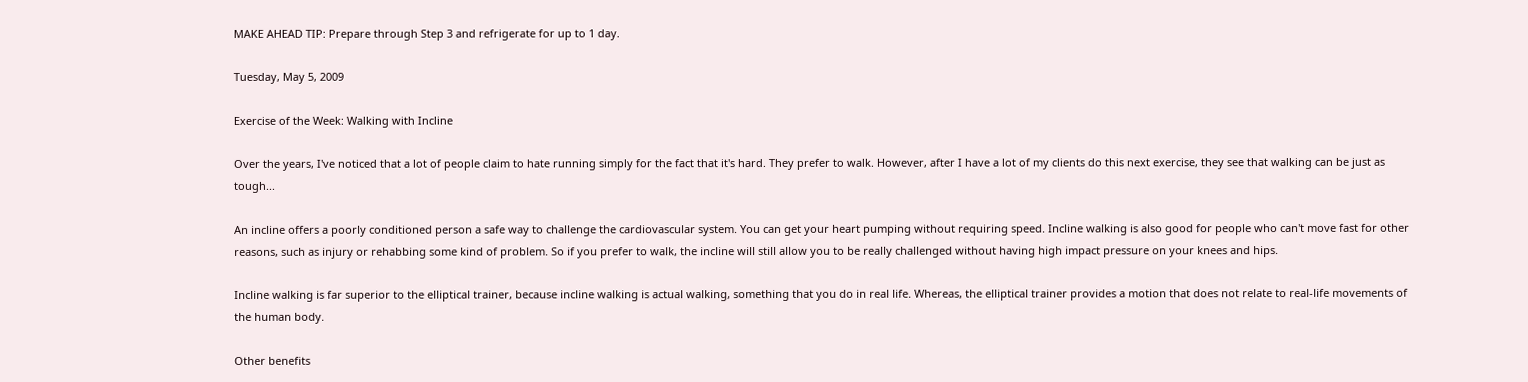MAKE AHEAD TIP: Prepare through Step 3 and refrigerate for up to 1 day.

Tuesday, May 5, 2009

Exercise of the Week: Walking with Incline

Over the years, I've noticed that a lot of people claim to hate running simply for the fact that it's hard. They prefer to walk. However, after I have a lot of my clients do this next exercise, they see that walking can be just as tough...

An incline offers a poorly conditioned person a safe way to challenge the cardiovascular system. You can get your heart pumping without requiring speed. Incline walking is also good for people who can't move fast for other reasons, such as injury or rehabbing some kind of problem. So if you prefer to walk, the incline will still allow you to be really challenged without having high impact pressure on your knees and hips.

Incline walking is far superior to the elliptical trainer, because incline walking is actual walking, something that you do in real life. Whereas, the elliptical trainer provides a motion that does not relate to real-life movements of the human body.

Other benefits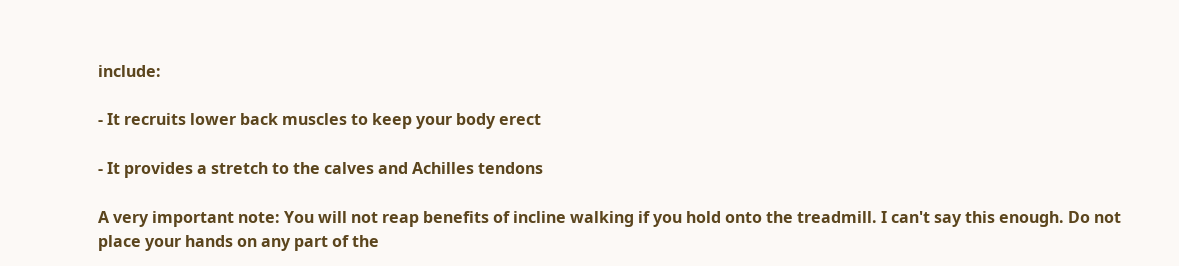include:

- It recruits lower back muscles to keep your body erect

- It provides a stretch to the calves and Achilles tendons

A very important note: You will not reap benefits of incline walking if you hold onto the treadmill. I can't say this enough. Do not place your hands on any part of the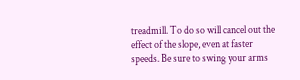treadmill. To do so will cancel out the effect of the slope, even at faster speeds. Be sure to swing your arms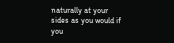naturally at your sides as you would if you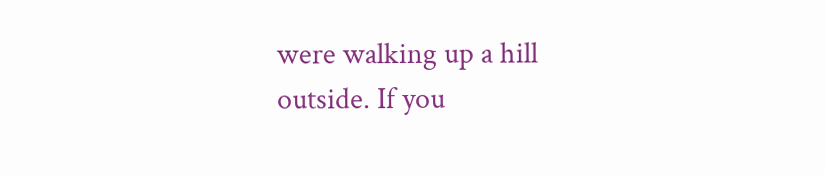were walking up a hill outside. If you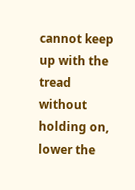cannot keep up with the tread without holding on, lower the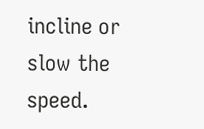incline or slow the speed.